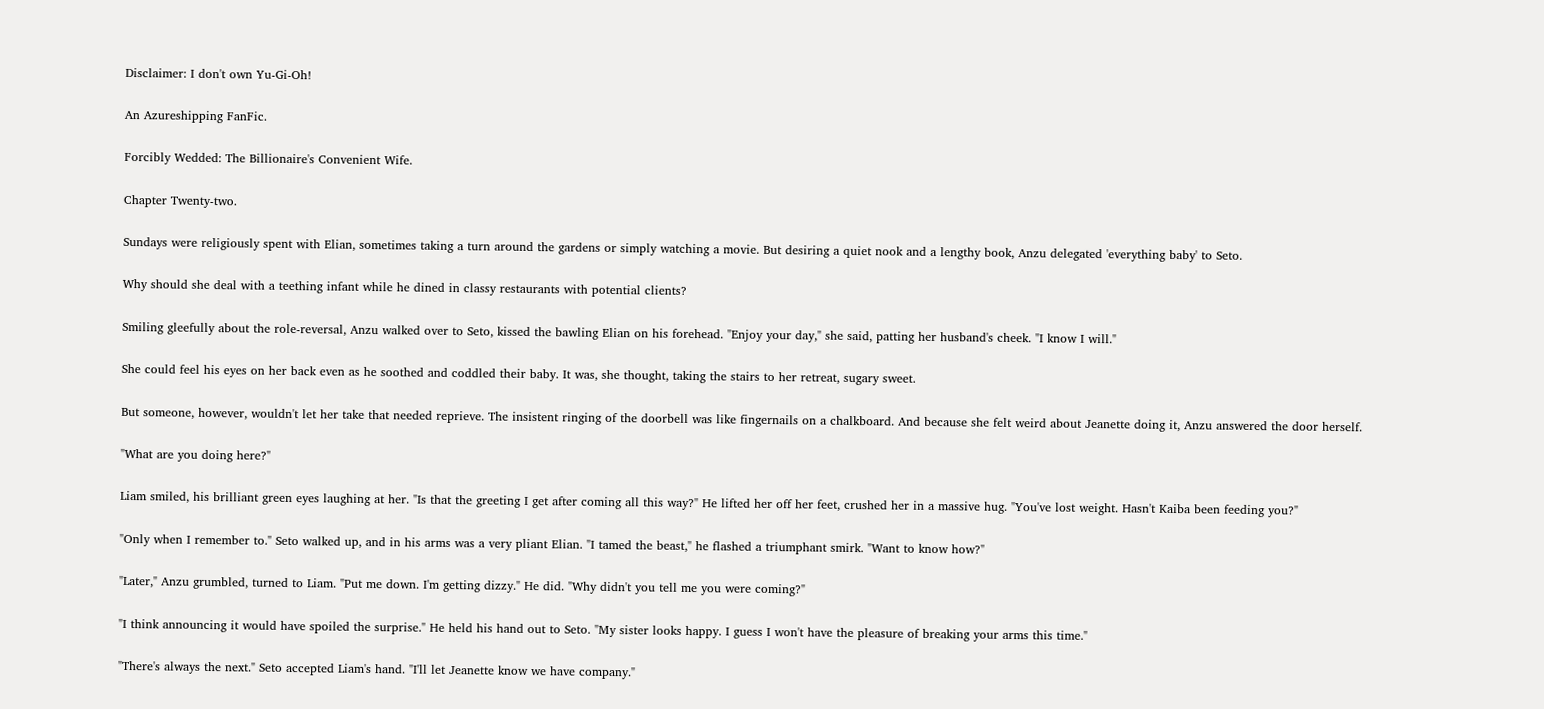Disclaimer: I don't own Yu-Gi-Oh!

An Azureshipping FanFic.

Forcibly Wedded: The Billionaire's Convenient Wife.

Chapter Twenty-two.

Sundays were religiously spent with Elian, sometimes taking a turn around the gardens or simply watching a movie. But desiring a quiet nook and a lengthy book, Anzu delegated 'everything baby' to Seto.

Why should she deal with a teething infant while he dined in classy restaurants with potential clients?

Smiling gleefully about the role-reversal, Anzu walked over to Seto, kissed the bawling Elian on his forehead. "Enjoy your day," she said, patting her husband's cheek. "I know I will."

She could feel his eyes on her back even as he soothed and coddled their baby. It was, she thought, taking the stairs to her retreat, sugary sweet.

But someone, however, wouldn't let her take that needed reprieve. The insistent ringing of the doorbell was like fingernails on a chalkboard. And because she felt weird about Jeanette doing it, Anzu answered the door herself.

"What are you doing here?"

Liam smiled, his brilliant green eyes laughing at her. "Is that the greeting I get after coming all this way?" He lifted her off her feet, crushed her in a massive hug. "You've lost weight. Hasn't Kaiba been feeding you?"

"Only when I remember to." Seto walked up, and in his arms was a very pliant Elian. "I tamed the beast," he flashed a triumphant smirk. "Want to know how?"

"Later," Anzu grumbled, turned to Liam. "Put me down. I'm getting dizzy." He did. "Why didn't you tell me you were coming?"

"I think announcing it would have spoiled the surprise." He held his hand out to Seto. "My sister looks happy. I guess I won't have the pleasure of breaking your arms this time."

"There's always the next." Seto accepted Liam's hand. "I'll let Jeanette know we have company."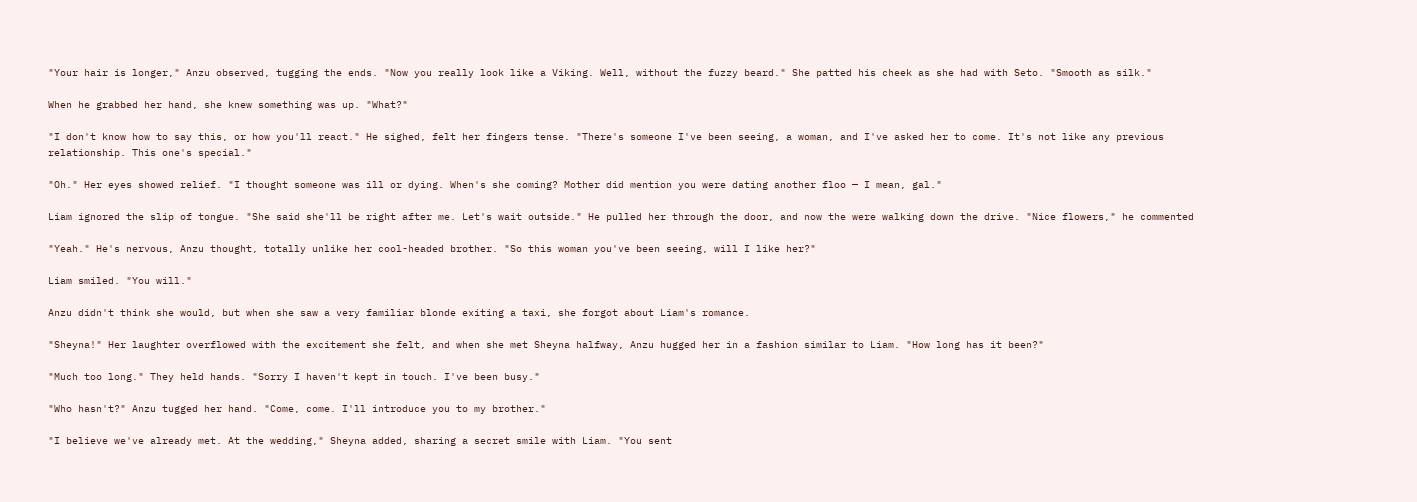"Your hair is longer," Anzu observed, tugging the ends. "Now you really look like a Viking. Well, without the fuzzy beard." She patted his cheek as she had with Seto. "Smooth as silk."

When he grabbed her hand, she knew something was up. "What?"

"I don't know how to say this, or how you'll react." He sighed, felt her fingers tense. "There's someone I've been seeing, a woman, and I've asked her to come. It's not like any previous relationship. This one's special."

"Oh." Her eyes showed relief. "I thought someone was ill or dying. When's she coming? Mother did mention you were dating another floo — I mean, gal."

Liam ignored the slip of tongue. "She said she'll be right after me. Let's wait outside." He pulled her through the door, and now the were walking down the drive. "Nice flowers," he commented

"Yeah." He's nervous, Anzu thought, totally unlike her cool-headed brother. "So this woman you've been seeing, will I like her?"

Liam smiled. "You will."

Anzu didn't think she would, but when she saw a very familiar blonde exiting a taxi, she forgot about Liam's romance.

"Sheyna!" Her laughter overflowed with the excitement she felt, and when she met Sheyna halfway, Anzu hugged her in a fashion similar to Liam. "How long has it been?"

"Much too long." They held hands. "Sorry I haven't kept in touch. I've been busy."

"Who hasn't?" Anzu tugged her hand. "Come, come. I'll introduce you to my brother."

"I believe we've already met. At the wedding," Sheyna added, sharing a secret smile with Liam. "You sent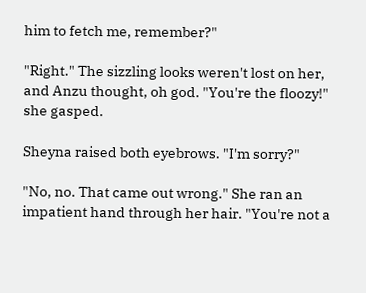him to fetch me, remember?"

"Right." The sizzling looks weren't lost on her, and Anzu thought, oh god. "You're the floozy!" she gasped.

Sheyna raised both eyebrows. "I'm sorry?"

"No, no. That came out wrong." She ran an impatient hand through her hair. "You're not a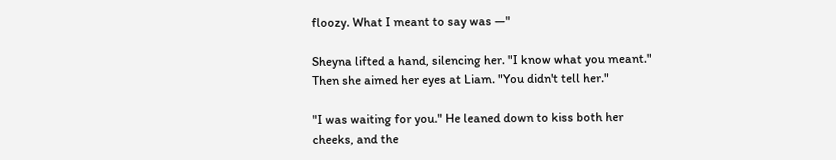floozy. What I meant to say was —"

Sheyna lifted a hand, silencing her. "I know what you meant." Then she aimed her eyes at Liam. "You didn't tell her."

"I was waiting for you." He leaned down to kiss both her cheeks, and the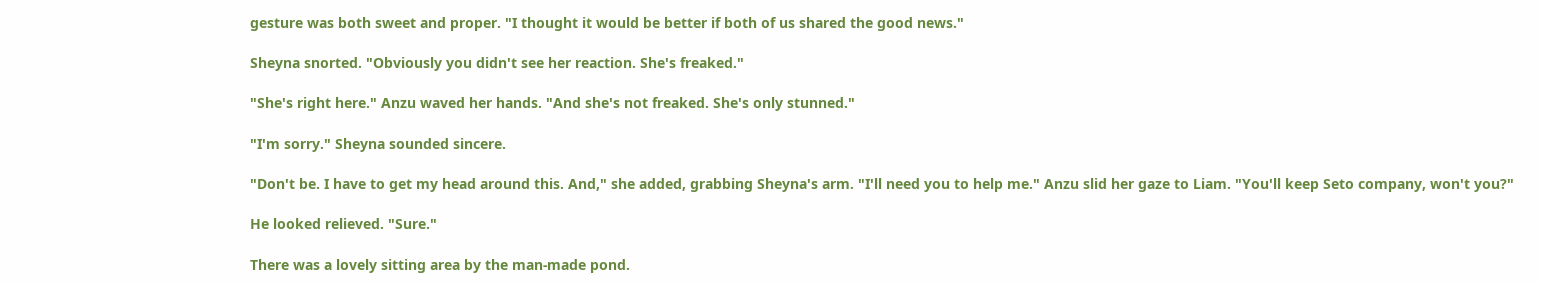gesture was both sweet and proper. "I thought it would be better if both of us shared the good news."

Sheyna snorted. "Obviously you didn't see her reaction. She's freaked."

"She's right here." Anzu waved her hands. "And she's not freaked. She's only stunned."

"I'm sorry." Sheyna sounded sincere.

"Don't be. I have to get my head around this. And," she added, grabbing Sheyna's arm. "I'll need you to help me." Anzu slid her gaze to Liam. "You'll keep Seto company, won't you?"

He looked relieved. "Sure."

There was a lovely sitting area by the man-made pond.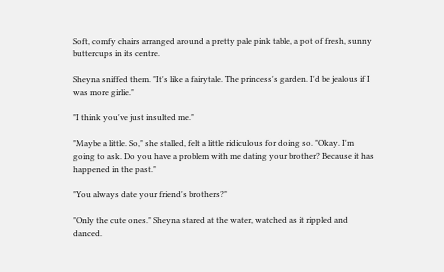Soft, comfy chairs arranged around a pretty pale pink table, a pot of fresh, sunny buttercups in its centre.

Sheyna sniffed them. "It's like a fairytale. The princess's garden. I'd be jealous if I was more girlie."

"I think you've just insulted me."

"Maybe a little. So," she stalled, felt a little ridiculous for doing so. "Okay. I'm going to ask. Do you have a problem with me dating your brother? Because it has happened in the past."

"You always date your friend's brothers?"

"Only the cute ones." Sheyna stared at the water, watched as it rippled and danced.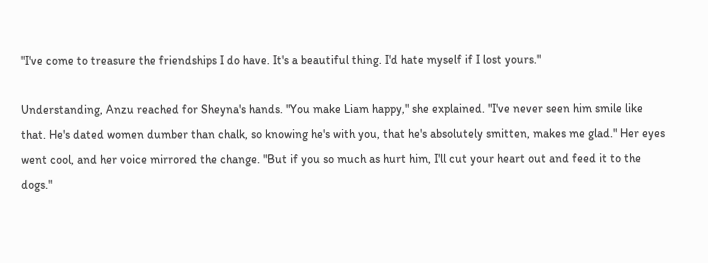"I've come to treasure the friendships I do have. It's a beautiful thing. I'd hate myself if I lost yours."

Understanding, Anzu reached for Sheyna's hands. "You make Liam happy," she explained. "I've never seen him smile like that. He's dated women dumber than chalk, so knowing he's with you, that he's absolutely smitten, makes me glad." Her eyes went cool, and her voice mirrored the change. "But if you so much as hurt him, I'll cut your heart out and feed it to the dogs."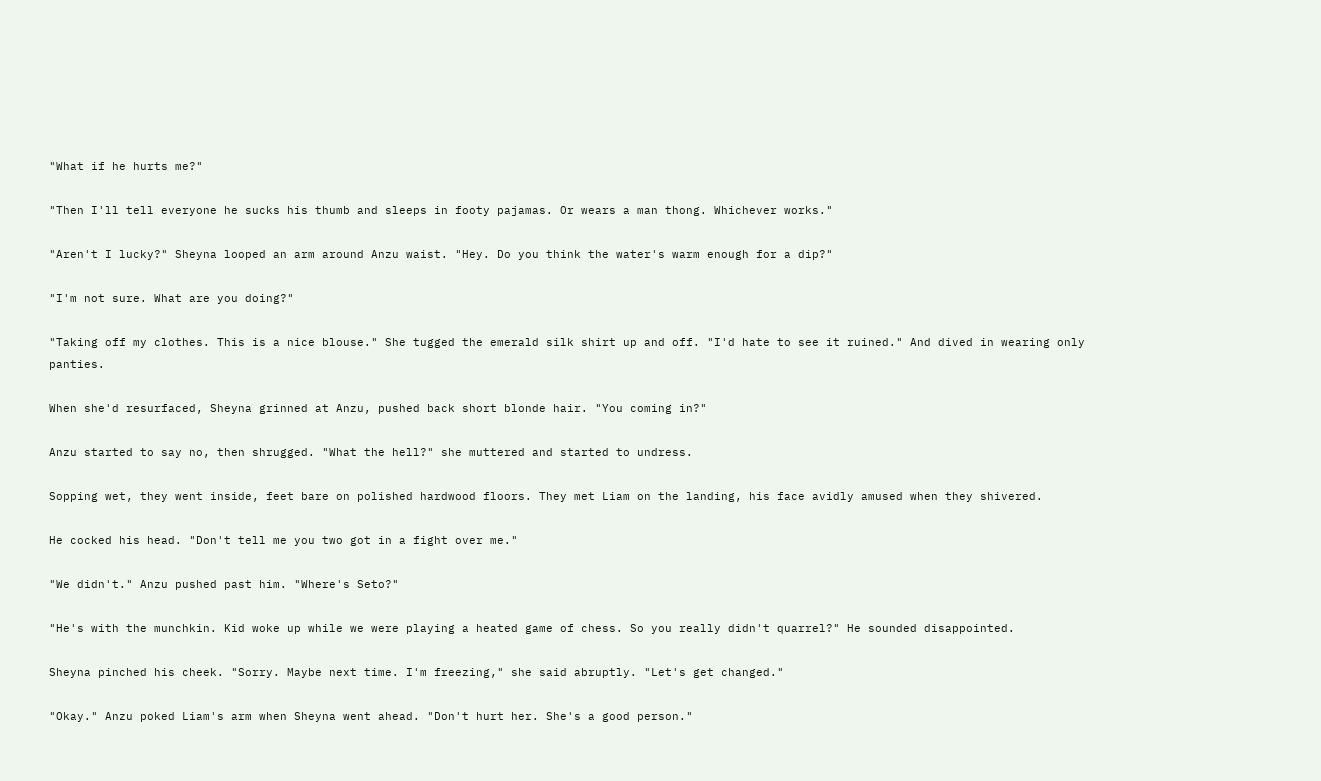"What if he hurts me?"

"Then I'll tell everyone he sucks his thumb and sleeps in footy pajamas. Or wears a man thong. Whichever works."

"Aren't I lucky?" Sheyna looped an arm around Anzu waist. "Hey. Do you think the water's warm enough for a dip?"

"I'm not sure. What are you doing?"

"Taking off my clothes. This is a nice blouse." She tugged the emerald silk shirt up and off. "I'd hate to see it ruined." And dived in wearing only panties.

When she'd resurfaced, Sheyna grinned at Anzu, pushed back short blonde hair. "You coming in?"

Anzu started to say no, then shrugged. "What the hell?" she muttered and started to undress.

Sopping wet, they went inside, feet bare on polished hardwood floors. They met Liam on the landing, his face avidly amused when they shivered.

He cocked his head. "Don't tell me you two got in a fight over me."

"We didn't." Anzu pushed past him. "Where's Seto?"

"He's with the munchkin. Kid woke up while we were playing a heated game of chess. So you really didn't quarrel?" He sounded disappointed.

Sheyna pinched his cheek. "Sorry. Maybe next time. I'm freezing," she said abruptly. "Let's get changed."

"Okay." Anzu poked Liam's arm when Sheyna went ahead. "Don't hurt her. She's a good person."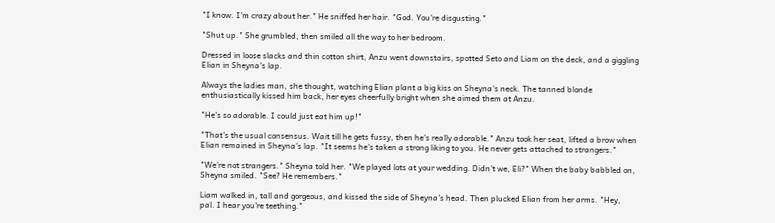"I know. I'm crazy about her." He sniffed her hair. "God. You're disgusting."

"Shut up." She grumbled, then smiled all the way to her bedroom.

Dressed in loose slacks and thin cotton shirt, Anzu went downstairs, spotted Seto and Liam on the deck, and a giggling Elian in Sheyna's lap.

Always the ladies man, she thought, watching Elian plant a big kiss on Sheyna's neck. The tanned blonde enthusiastically kissed him back, her eyes cheerfully bright when she aimed them at Anzu.

"He's so adorable. I could just eat him up!"

"That's the usual consensus. Wait till he gets fussy, then he's really adorable." Anzu took her seat, lifted a brow when Elian remained in Sheyna's lap. "It seems he's taken a strong liking to you. He never gets attached to strangers."

"We're not strangers." Sheyna told her. "We played lots at your wedding. Didn't we, Eli?" When the baby babbled on, Sheyna smiled. "See? He remembers."

Liam walked in, tall and gorgeous, and kissed the side of Sheyna's head. Then plucked Elian from her arms. "Hey, pal. I hear you're teething."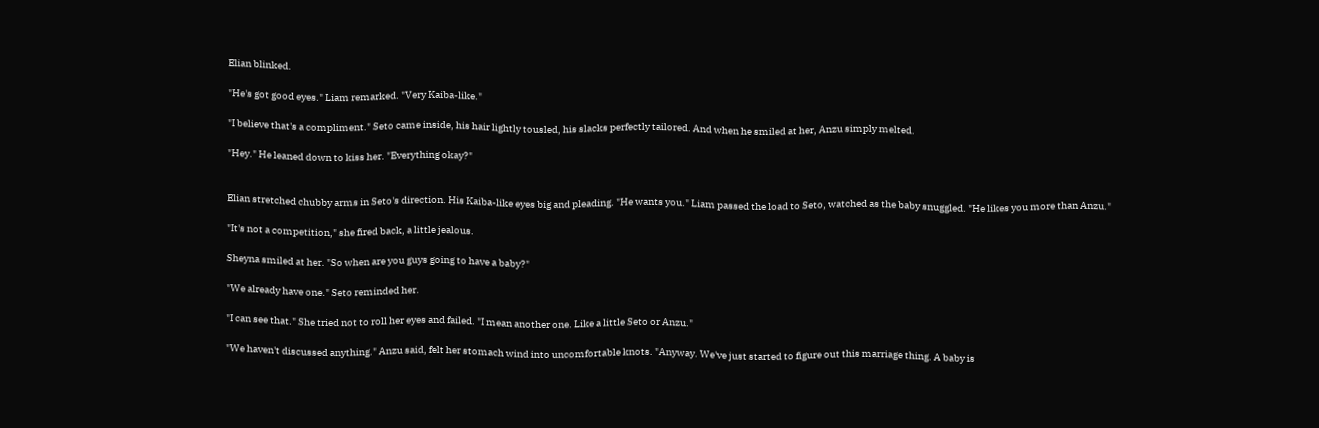Elian blinked.

"He's got good eyes." Liam remarked. "Very Kaiba-like."

"I believe that's a compliment." Seto came inside, his hair lightly tousled, his slacks perfectly tailored. And when he smiled at her, Anzu simply melted.

"Hey." He leaned down to kiss her. "Everything okay?"


Elian stretched chubby arms in Seto's direction. His Kaiba-like eyes big and pleading. "He wants you." Liam passed the load to Seto, watched as the baby snuggled. "He likes you more than Anzu."

"It's not a competition," she fired back, a little jealous.

Sheyna smiled at her. "So when are you guys going to have a baby?"

"We already have one." Seto reminded her.

"I can see that." She tried not to roll her eyes and failed. "I mean another one. Like a little Seto or Anzu."

"We haven't discussed anything." Anzu said, felt her stomach wind into uncomfortable knots. "Anyway. We've just started to figure out this marriage thing. A baby is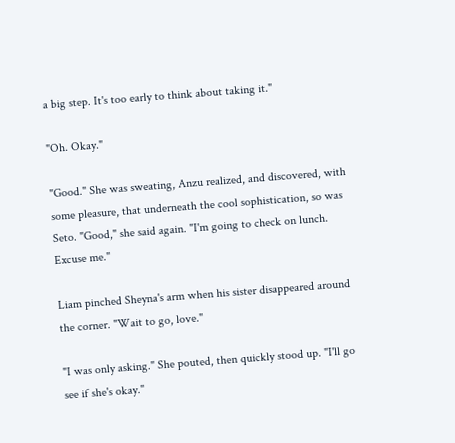a big step. It's too early to think about taking it."

"Oh. Okay."

"Good." She was sweating, Anzu realized, and discovered, with some pleasure, that underneath the cool sophistication, so was Seto. "Good," she said again. "I'm going to check on lunch. Excuse me."

Liam pinched Sheyna's arm when his sister disappeared around the corner. "Wait to go, love."

"I was only asking." She pouted, then quickly stood up. "I'll go see if she's okay."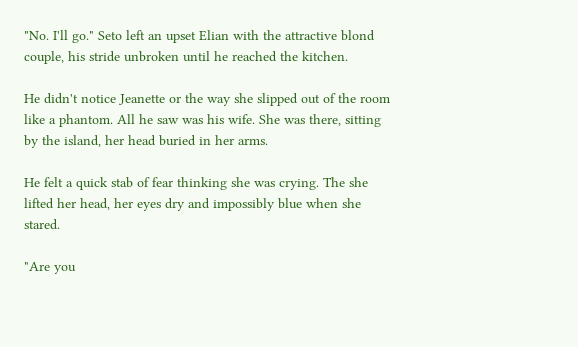"No. I'll go." Seto left an upset Elian with the attractive blond couple, his stride unbroken until he reached the kitchen.

He didn't notice Jeanette or the way she slipped out of the room like a phantom. All he saw was his wife. She was there, sitting by the island, her head buried in her arms.

He felt a quick stab of fear thinking she was crying. The she lifted her head, her eyes dry and impossibly blue when she stared.

"Are you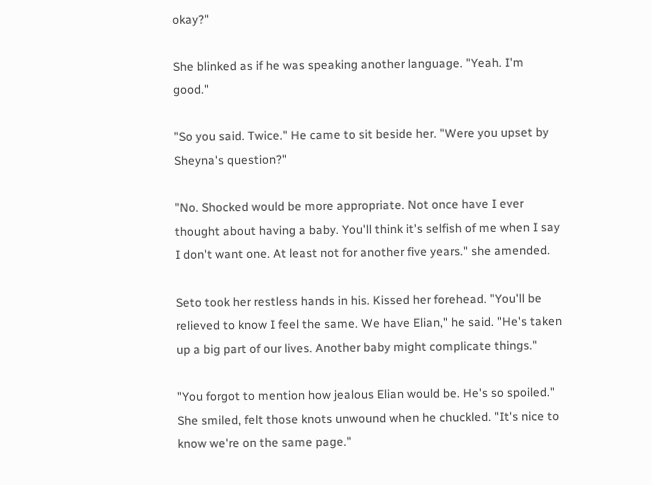okay?"

She blinked as if he was speaking another language. "Yeah. I'm good."

"So you said. Twice." He came to sit beside her. "Were you upset by Sheyna's question?"

"No. Shocked would be more appropriate. Not once have I ever thought about having a baby. You'll think it's selfish of me when I say I don't want one. At least not for another five years." she amended.

Seto took her restless hands in his. Kissed her forehead. "You'll be relieved to know I feel the same. We have Elian," he said. "He's taken up a big part of our lives. Another baby might complicate things."

"You forgot to mention how jealous Elian would be. He's so spoiled." She smiled, felt those knots unwound when he chuckled. "It's nice to know we're on the same page."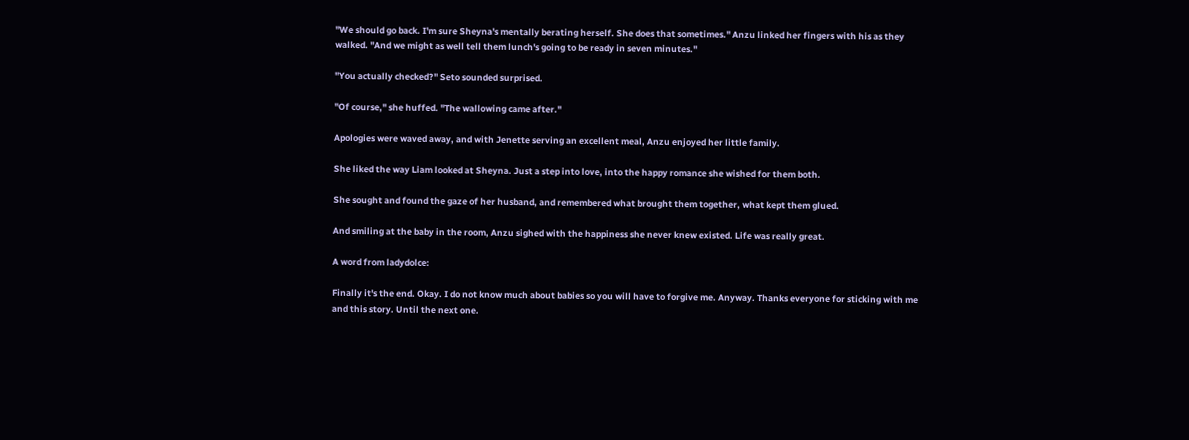"We should go back. I'm sure Sheyna's mentally berating herself. She does that sometimes." Anzu linked her fingers with his as they walked. "And we might as well tell them lunch's going to be ready in seven minutes."

"You actually checked?" Seto sounded surprised.

"Of course," she huffed. "The wallowing came after."

Apologies were waved away, and with Jenette serving an excellent meal, Anzu enjoyed her little family.

She liked the way Liam looked at Sheyna. Just a step into love, into the happy romance she wished for them both.

She sought and found the gaze of her husband, and remembered what brought them together, what kept them glued.

And smiling at the baby in the room, Anzu sighed with the happiness she never knew existed. Life was really great.

A word from ladydolce:

Finally it's the end. Okay. I do not know much about babies so you will have to forgive me. Anyway. Thanks everyone for sticking with me and this story. Until the next one.